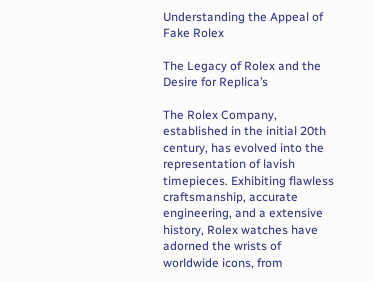Understanding the Appeal of Fake Rolex

The Legacy of Rolex and the Desire for Replica’s

The Rolex Company, established in the initial 20th century, has evolved into the representation of lavish timepieces. Exhibiting flawless craftsmanship, accurate engineering, and a extensive history, Rolex watches have adorned the wrists of worldwide icons, from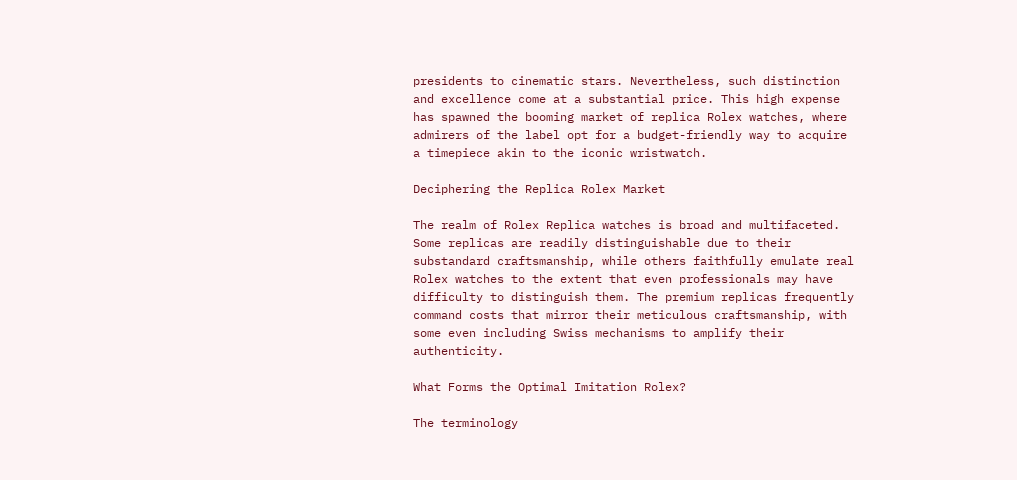presidents to cinematic stars. Nevertheless, such distinction and excellence come at a substantial price. This high expense has spawned the booming market of replica Rolex watches, where admirers of the label opt for a budget-friendly way to acquire a timepiece akin to the iconic wristwatch.

Deciphering the Replica Rolex Market

The realm of Rolex Replica watches is broad and multifaceted. Some replicas are readily distinguishable due to their substandard craftsmanship, while others faithfully emulate real Rolex watches to the extent that even professionals may have difficulty to distinguish them. The premium replicas frequently command costs that mirror their meticulous craftsmanship, with some even including Swiss mechanisms to amplify their authenticity.

What Forms the Optimal Imitation Rolex?

The terminology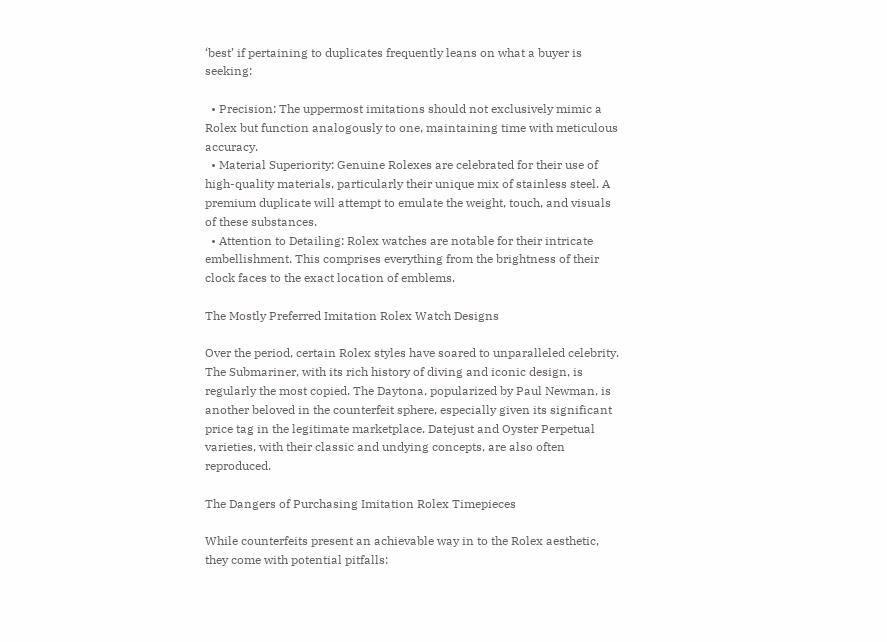‘best’ if pertaining to duplicates frequently leans on what a buyer is seeking:

  • Precision: The uppermost imitations should not exclusively mimic a Rolex but function analogously to one, maintaining time with meticulous accuracy.
  • Material Superiority: Genuine Rolexes are celebrated for their use of high-quality materials, particularly their unique mix of stainless steel. A premium duplicate will attempt to emulate the weight, touch, and visuals of these substances.
  • Attention to Detailing: Rolex watches are notable for their intricate embellishment. This comprises everything from the brightness of their clock faces to the exact location of emblems.

The Mostly Preferred Imitation Rolex Watch Designs

Over the period, certain Rolex styles have soared to unparalleled celebrity. The Submariner, with its rich history of diving and iconic design, is regularly the most copied. The Daytona, popularized by Paul Newman, is another beloved in the counterfeit sphere, especially given its significant price tag in the legitimate marketplace. Datejust and Oyster Perpetual varieties, with their classic and undying concepts, are also often reproduced.

The Dangers of Purchasing Imitation Rolex Timepieces

While counterfeits present an achievable way in to the Rolex aesthetic, they come with potential pitfalls: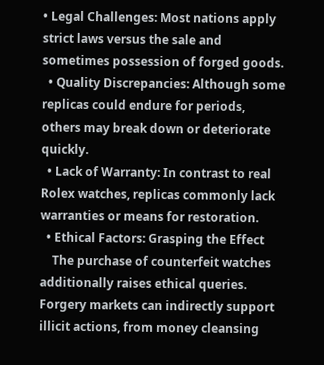• Legal Challenges: Most nations apply strict laws versus the sale and sometimes possession of forged goods.
  • Quality Discrepancies: Although some replicas could endure for periods, others may break down or deteriorate quickly.
  • Lack of Warranty: In contrast to real Rolex watches, replicas commonly lack warranties or means for restoration.
  • Ethical Factors: Grasping the Effect
    The purchase of counterfeit watches additionally raises ethical queries. Forgery markets can indirectly support illicit actions, from money cleansing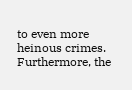to even more heinous crimes. Furthermore, the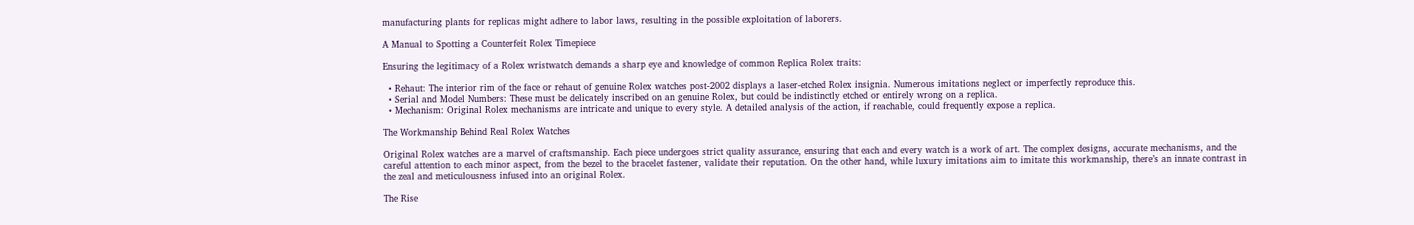manufacturing plants for replicas might adhere to labor laws, resulting in the possible exploitation of laborers.

A Manual to Spotting a Counterfeit Rolex Timepiece

Ensuring the legitimacy of a Rolex wristwatch demands a sharp eye and knowledge of common Replica Rolex traits:

  • Rehaut: The interior rim of the face or rehaut of genuine Rolex watches post-2002 displays a laser-etched Rolex insignia. Numerous imitations neglect or imperfectly reproduce this.
  • Serial and Model Numbers: These must be delicately inscribed on an genuine Rolex, but could be indistinctly etched or entirely wrong on a replica.
  • Mechanism: Original Rolex mechanisms are intricate and unique to every style. A detailed analysis of the action, if reachable, could frequently expose a replica.

The Workmanship Behind Real Rolex Watches

Original Rolex watches are a marvel of craftsmanship. Each piece undergoes strict quality assurance, ensuring that each and every watch is a work of art. The complex designs, accurate mechanisms, and the careful attention to each minor aspect, from the bezel to the bracelet fastener, validate their reputation. On the other hand, while luxury imitations aim to imitate this workmanship, there’s an innate contrast in the zeal and meticulousness infused into an original Rolex.

The Rise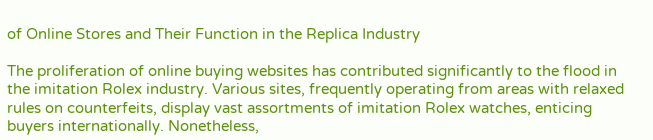of Online Stores and Their Function in the Replica Industry

The proliferation of online buying websites has contributed significantly to the flood in the imitation Rolex industry. Various sites, frequently operating from areas with relaxed rules on counterfeits, display vast assortments of imitation Rolex watches, enticing buyers internationally. Nonetheless,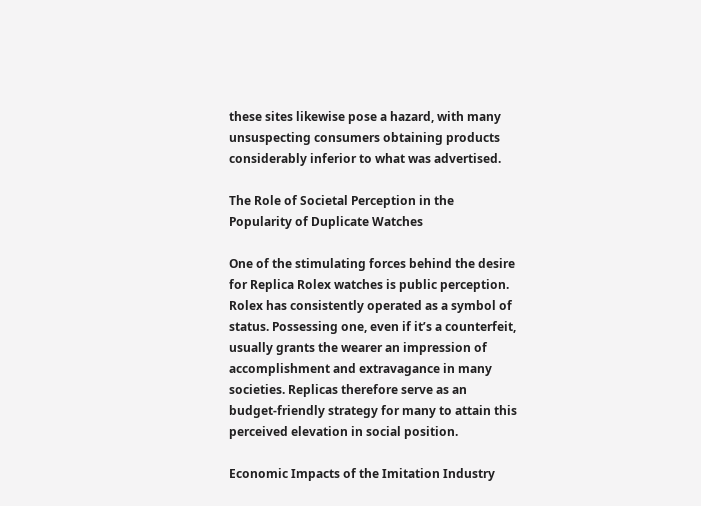these sites likewise pose a hazard, with many unsuspecting consumers obtaining products considerably inferior to what was advertised.

The Role of Societal Perception in the Popularity of Duplicate Watches

One of the stimulating forces behind the desire for Replica Rolex watches is public perception. Rolex has consistently operated as a symbol of status. Possessing one, even if it’s a counterfeit, usually grants the wearer an impression of accomplishment and extravagance in many societies. Replicas therefore serve as an budget-friendly strategy for many to attain this perceived elevation in social position.

Economic Impacts of the Imitation Industry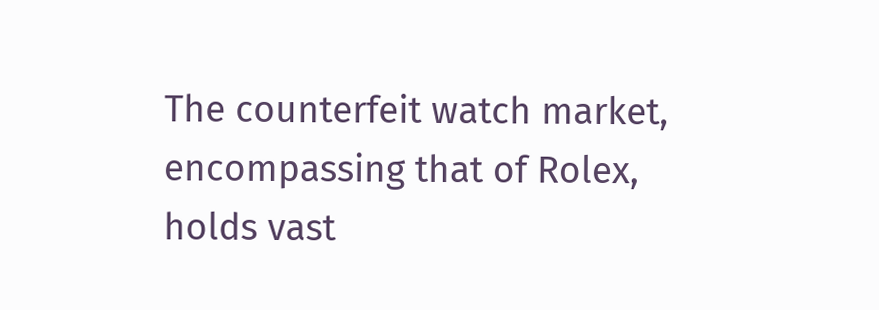The counterfeit watch market, encompassing that of Rolex, holds vast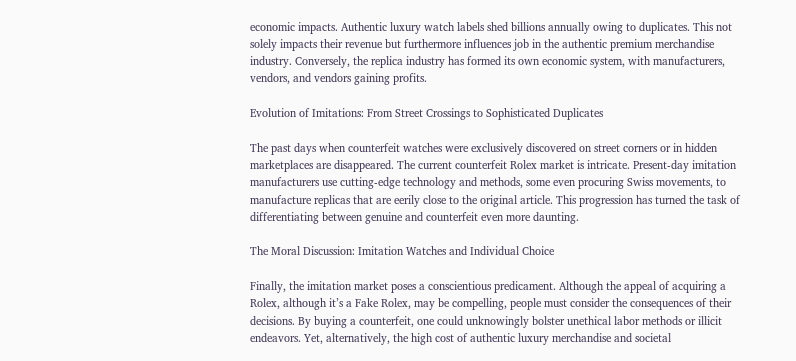economic impacts. Authentic luxury watch labels shed billions annually owing to duplicates. This not solely impacts their revenue but furthermore influences job in the authentic premium merchandise industry. Conversely, the replica industry has formed its own economic system, with manufacturers, vendors, and vendors gaining profits.

Evolution of Imitations: From Street Crossings to Sophisticated Duplicates

The past days when counterfeit watches were exclusively discovered on street corners or in hidden marketplaces are disappeared. The current counterfeit Rolex market is intricate. Present-day imitation manufacturers use cutting-edge technology and methods, some even procuring Swiss movements, to manufacture replicas that are eerily close to the original article. This progression has turned the task of differentiating between genuine and counterfeit even more daunting.

The Moral Discussion: Imitation Watches and Individual Choice

Finally, the imitation market poses a conscientious predicament. Although the appeal of acquiring a Rolex, although it’s a Fake Rolex, may be compelling, people must consider the consequences of their decisions. By buying a counterfeit, one could unknowingly bolster unethical labor methods or illicit endeavors. Yet, alternatively, the high cost of authentic luxury merchandise and societal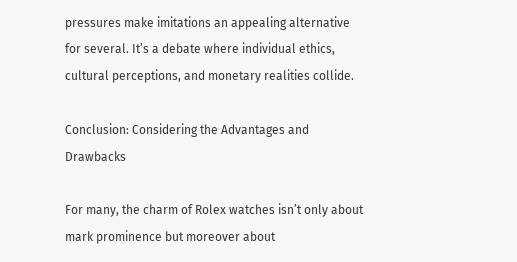pressures make imitations an appealing alternative for several. It’s a debate where individual ethics, cultural perceptions, and monetary realities collide.

Conclusion: Considering the Advantages and Drawbacks

For many, the charm of Rolex watches isn’t only about mark prominence but moreover about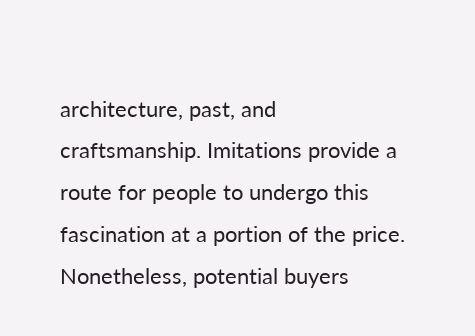architecture, past, and craftsmanship. Imitations provide a route for people to undergo this fascination at a portion of the price. Nonetheless, potential buyers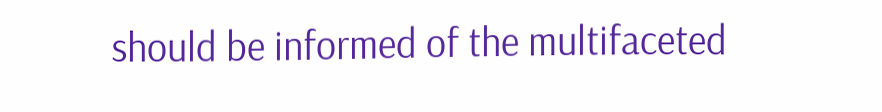should be informed of the multifaceted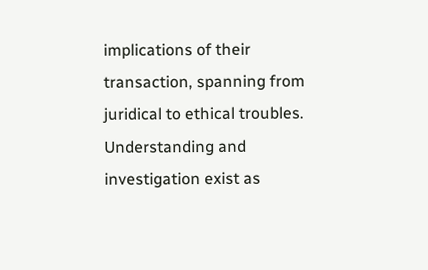implications of their transaction, spanning from juridical to ethical troubles. Understanding and investigation exist as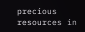precious resources in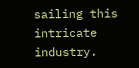sailing this intricate industry.